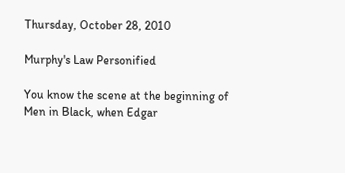Thursday, October 28, 2010

Murphy's Law Personified

You know the scene at the beginning of Men in Black, when Edgar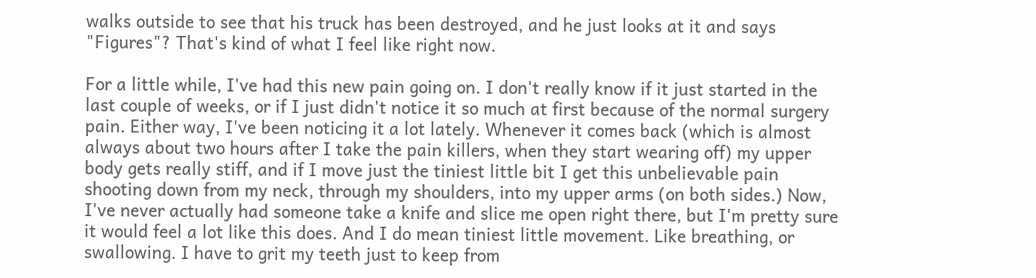walks outside to see that his truck has been destroyed, and he just looks at it and says "Figures"? That's kind of what I feel like right now.

For a little while, I've had this new pain going on. I don't really know if it just started in the last couple of weeks, or if I just didn't notice it so much at first because of the normal surgery pain. Either way, I've been noticing it a lot lately. Whenever it comes back (which is almost always about two hours after I take the pain killers, when they start wearing off) my upper body gets really stiff, and if I move just the tiniest little bit I get this unbelievable pain shooting down from my neck, through my shoulders, into my upper arms (on both sides.) Now, I've never actually had someone take a knife and slice me open right there, but I'm pretty sure it would feel a lot like this does. And I do mean tiniest little movement. Like breathing, or swallowing. I have to grit my teeth just to keep from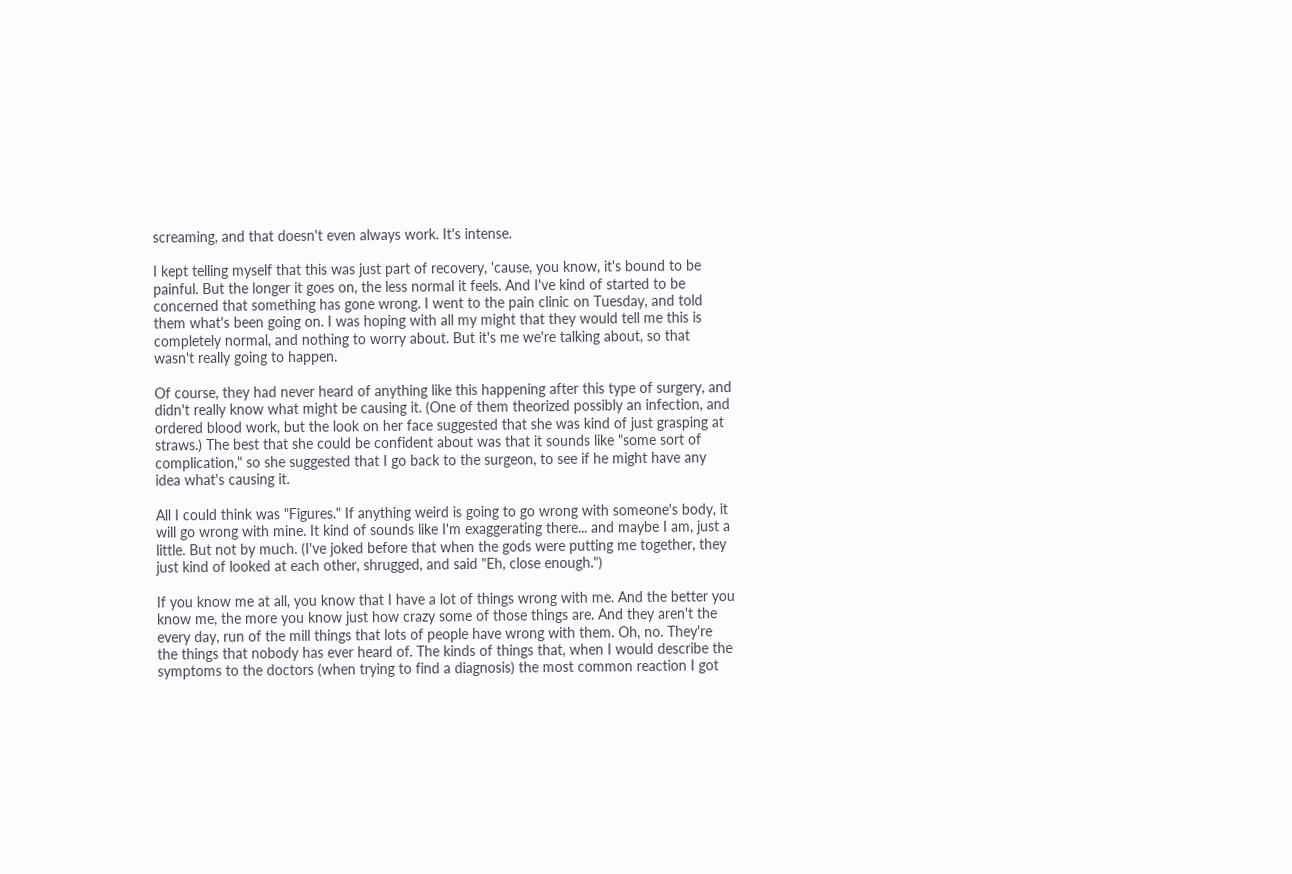screaming, and that doesn't even always work. It's intense.

I kept telling myself that this was just part of recovery, 'cause, you know, it's bound to be painful. But the longer it goes on, the less normal it feels. And I've kind of started to be concerned that something has gone wrong. I went to the pain clinic on Tuesday, and told them what's been going on. I was hoping with all my might that they would tell me this is completely normal, and nothing to worry about. But it's me we're talking about, so that wasn't really going to happen.

Of course, they had never heard of anything like this happening after this type of surgery, and didn't really know what might be causing it. (One of them theorized possibly an infection, and ordered blood work, but the look on her face suggested that she was kind of just grasping at straws.) The best that she could be confident about was that it sounds like "some sort of complication," so she suggested that I go back to the surgeon, to see if he might have any idea what's causing it.

All I could think was "Figures." If anything weird is going to go wrong with someone's body, it will go wrong with mine. It kind of sounds like I'm exaggerating there... and maybe I am, just a little. But not by much. (I've joked before that when the gods were putting me together, they just kind of looked at each other, shrugged, and said "Eh, close enough.")

If you know me at all, you know that I have a lot of things wrong with me. And the better you know me, the more you know just how crazy some of those things are. And they aren't the every day, run of the mill things that lots of people have wrong with them. Oh, no. They're the things that nobody has ever heard of. The kinds of things that, when I would describe the symptoms to the doctors (when trying to find a diagnosis) the most common reaction I got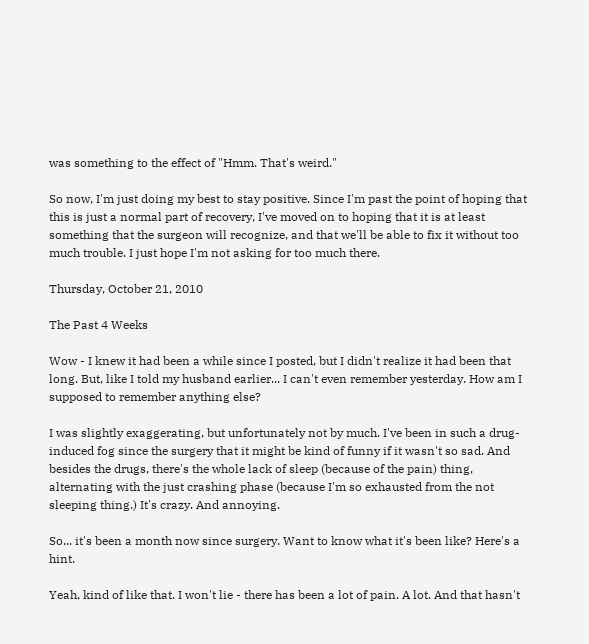was something to the effect of "Hmm. That's weird."

So now, I'm just doing my best to stay positive. Since I'm past the point of hoping that this is just a normal part of recovery, I've moved on to hoping that it is at least something that the surgeon will recognize, and that we'll be able to fix it without too much trouble. I just hope I'm not asking for too much there.

Thursday, October 21, 2010

The Past 4 Weeks

Wow - I knew it had been a while since I posted, but I didn't realize it had been that long. But, like I told my husband earlier... I can't even remember yesterday. How am I supposed to remember anything else?

I was slightly exaggerating, but unfortunately not by much. I've been in such a drug-induced fog since the surgery that it might be kind of funny if it wasn't so sad. And besides the drugs, there's the whole lack of sleep (because of the pain) thing, alternating with the just crashing phase (because I'm so exhausted from the not sleeping thing.) It's crazy. And annoying.

So... it's been a month now since surgery. Want to know what it's been like? Here's a hint.

Yeah, kind of like that. I won't lie - there has been a lot of pain. A lot. And that hasn't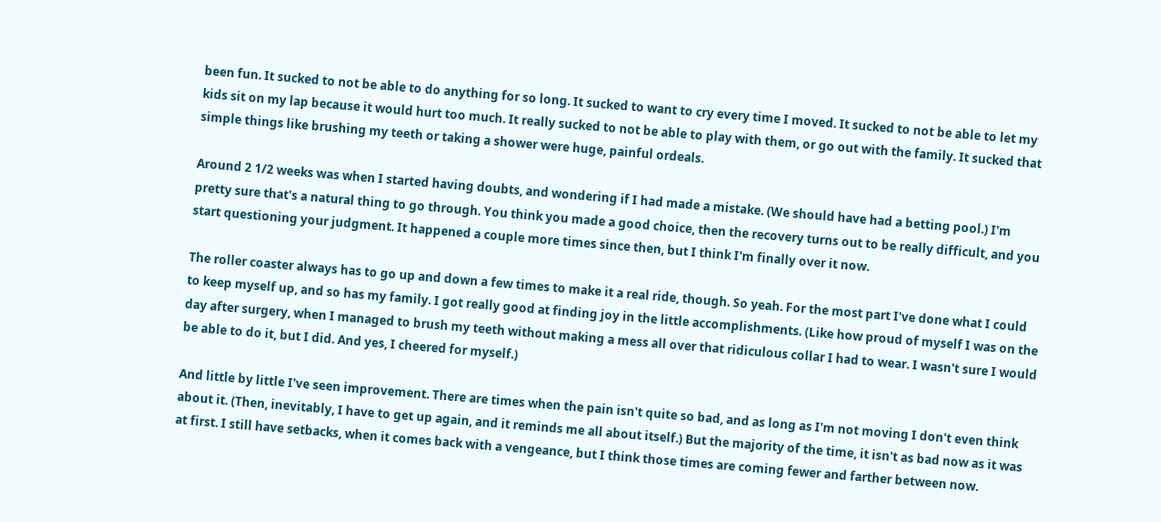been fun. It sucked to not be able to do anything for so long. It sucked to want to cry every time I moved. It sucked to not be able to let my kids sit on my lap because it would hurt too much. It really sucked to not be able to play with them, or go out with the family. It sucked that simple things like brushing my teeth or taking a shower were huge, painful ordeals.

Around 2 1/2 weeks was when I started having doubts, and wondering if I had made a mistake. (We should have had a betting pool.) I'm pretty sure that's a natural thing to go through. You think you made a good choice, then the recovery turns out to be really difficult, and you start questioning your judgment. It happened a couple more times since then, but I think I'm finally over it now.

The roller coaster always has to go up and down a few times to make it a real ride, though. So yeah. For the most part I've done what I could to keep myself up, and so has my family. I got really good at finding joy in the little accomplishments. (Like how proud of myself I was on the day after surgery, when I managed to brush my teeth without making a mess all over that ridiculous collar I had to wear. I wasn't sure I would be able to do it, but I did. And yes, I cheered for myself.)

And little by little I've seen improvement. There are times when the pain isn't quite so bad, and as long as I'm not moving I don't even think about it. (Then, inevitably, I have to get up again, and it reminds me all about itself.) But the majority of the time, it isn't as bad now as it was at first. I still have setbacks, when it comes back with a vengeance, but I think those times are coming fewer and farther between now.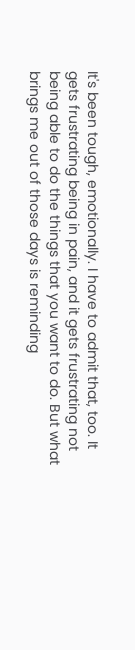It's been tough, emotionally. I have to admit that, too. It gets frustrating being in pain, and it gets frustrating not being able to do the things that you want to do. But what brings me out of those days is reminding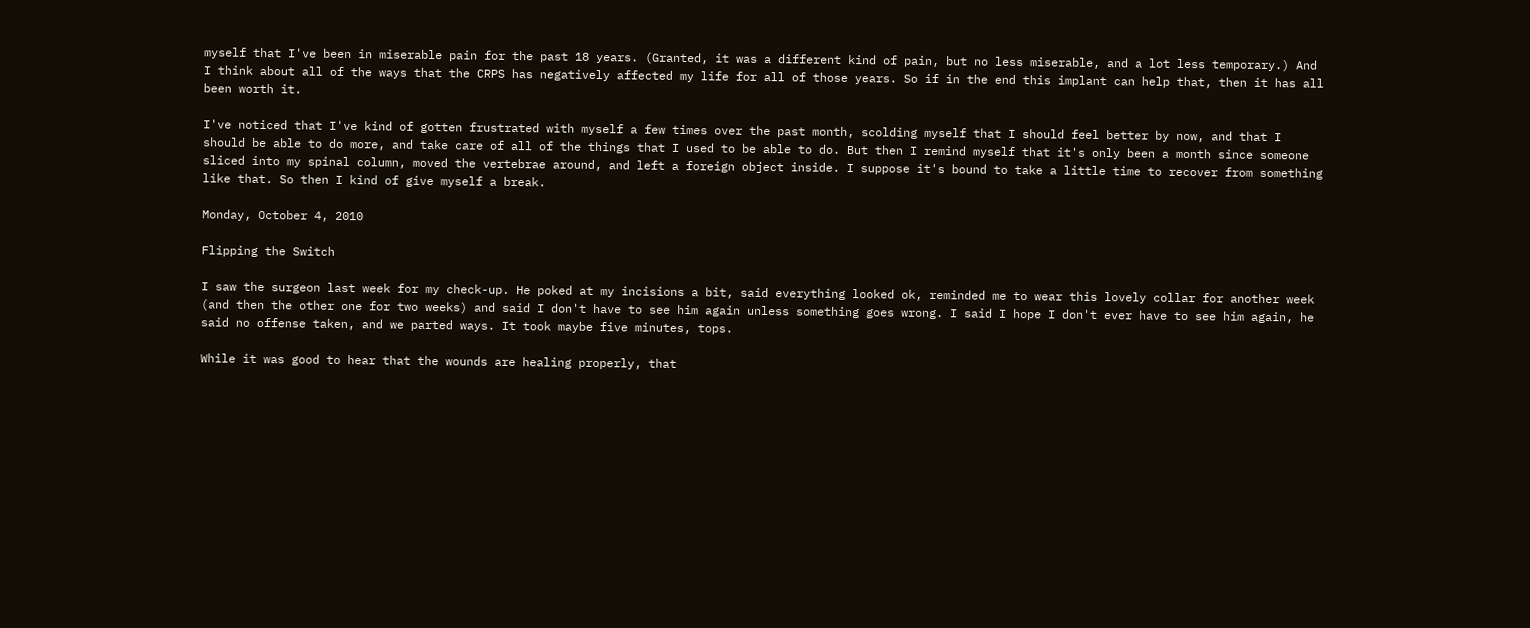myself that I've been in miserable pain for the past 18 years. (Granted, it was a different kind of pain, but no less miserable, and a lot less temporary.) And I think about all of the ways that the CRPS has negatively affected my life for all of those years. So if in the end this implant can help that, then it has all been worth it.

I've noticed that I've kind of gotten frustrated with myself a few times over the past month, scolding myself that I should feel better by now, and that I should be able to do more, and take care of all of the things that I used to be able to do. But then I remind myself that it's only been a month since someone sliced into my spinal column, moved the vertebrae around, and left a foreign object inside. I suppose it's bound to take a little time to recover from something like that. So then I kind of give myself a break.

Monday, October 4, 2010

Flipping the Switch

I saw the surgeon last week for my check-up. He poked at my incisions a bit, said everything looked ok, reminded me to wear this lovely collar for another week (and then the other one for two weeks) and said I don't have to see him again unless something goes wrong. I said I hope I don't ever have to see him again, he said no offense taken, and we parted ways. It took maybe five minutes, tops.

While it was good to hear that the wounds are healing properly, that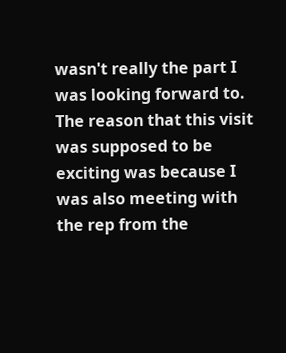wasn't really the part I was looking forward to. The reason that this visit was supposed to be exciting was because I was also meeting with the rep from the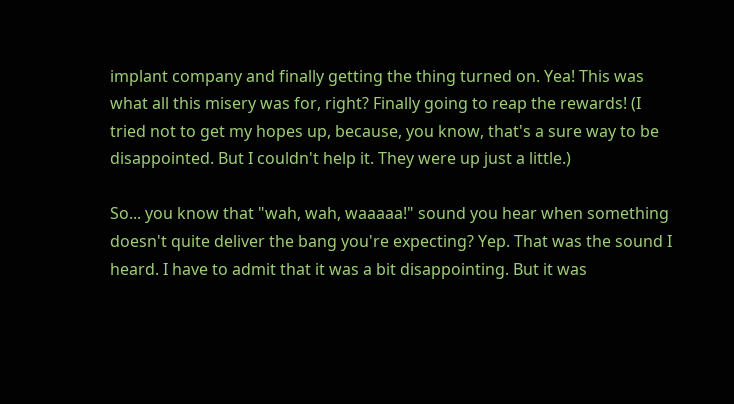implant company and finally getting the thing turned on. Yea! This was what all this misery was for, right? Finally going to reap the rewards! (I tried not to get my hopes up, because, you know, that's a sure way to be disappointed. But I couldn't help it. They were up just a little.)

So... you know that "wah, wah, waaaaa!" sound you hear when something doesn't quite deliver the bang you're expecting? Yep. That was the sound I heard. I have to admit that it was a bit disappointing. But it was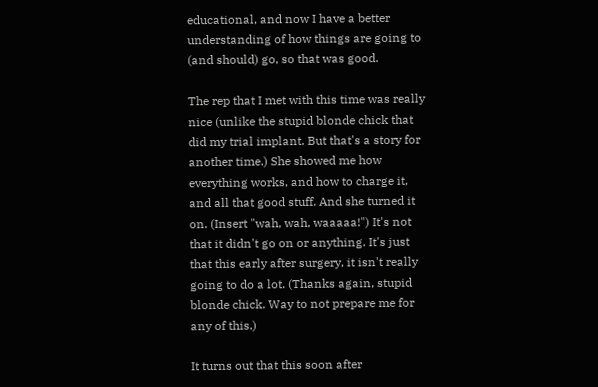educational, and now I have a better understanding of how things are going to (and should) go, so that was good.

The rep that I met with this time was really nice (unlike the stupid blonde chick that did my trial implant. But that's a story for another time.) She showed me how everything works, and how to charge it, and all that good stuff. And she turned it on. (Insert "wah, wah, waaaaa!") It's not that it didn't go on or anything. It's just that this early after surgery, it isn't really going to do a lot. (Thanks again, stupid blonde chick. Way to not prepare me for any of this.)

It turns out that this soon after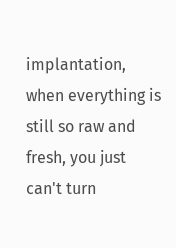implantation, when everything is still so raw and fresh, you just can't turn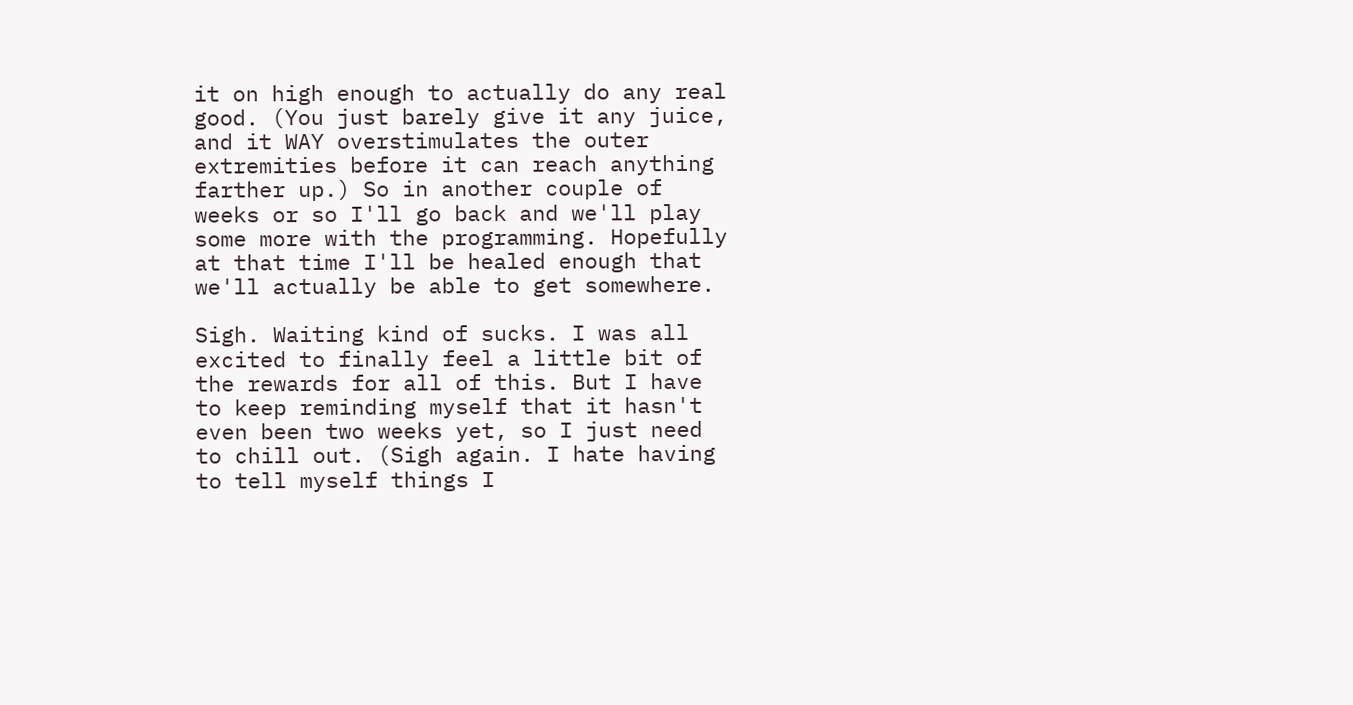it on high enough to actually do any real good. (You just barely give it any juice, and it WAY overstimulates the outer extremities before it can reach anything farther up.) So in another couple of weeks or so I'll go back and we'll play some more with the programming. Hopefully at that time I'll be healed enough that we'll actually be able to get somewhere.

Sigh. Waiting kind of sucks. I was all excited to finally feel a little bit of the rewards for all of this. But I have to keep reminding myself that it hasn't even been two weeks yet, so I just need to chill out. (Sigh again. I hate having to tell myself things I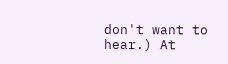don't want to hear.) At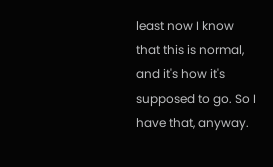least now I know that this is normal, and it's how it's supposed to go. So I have that, anyway.